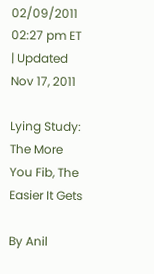02/09/2011 02:27 pm ET | Updated Nov 17, 2011

Lying Study: The More You Fib, The Easier It Gets

By Anil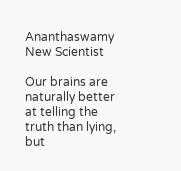Ananthaswamy
New Scientist

Our brains are naturally better at telling the truth than lying, but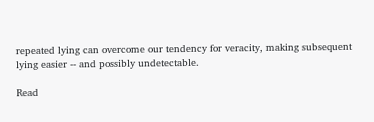repeated lying can overcome our tendency for veracity, making subsequent lying easier -- and possibly undetectable.

Read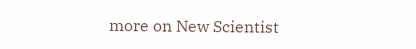more on New Scientist